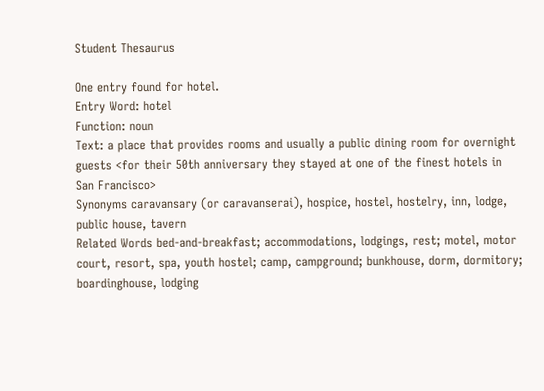Student Thesaurus

One entry found for hotel.
Entry Word: hotel
Function: noun
Text: a place that provides rooms and usually a public dining room for overnight guests <for their 50th anniversary they stayed at one of the finest hotels in San Francisco>
Synonyms caravansary (or caravanserai), hospice, hostel, hostelry, inn, lodge, public house, tavern
Related Words bed-and-breakfast; accommodations, lodgings, rest; motel, motor court, resort, spa, youth hostel; camp, campground; bunkhouse, dorm, dormitory; boardinghouse, lodging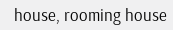house, rooming house